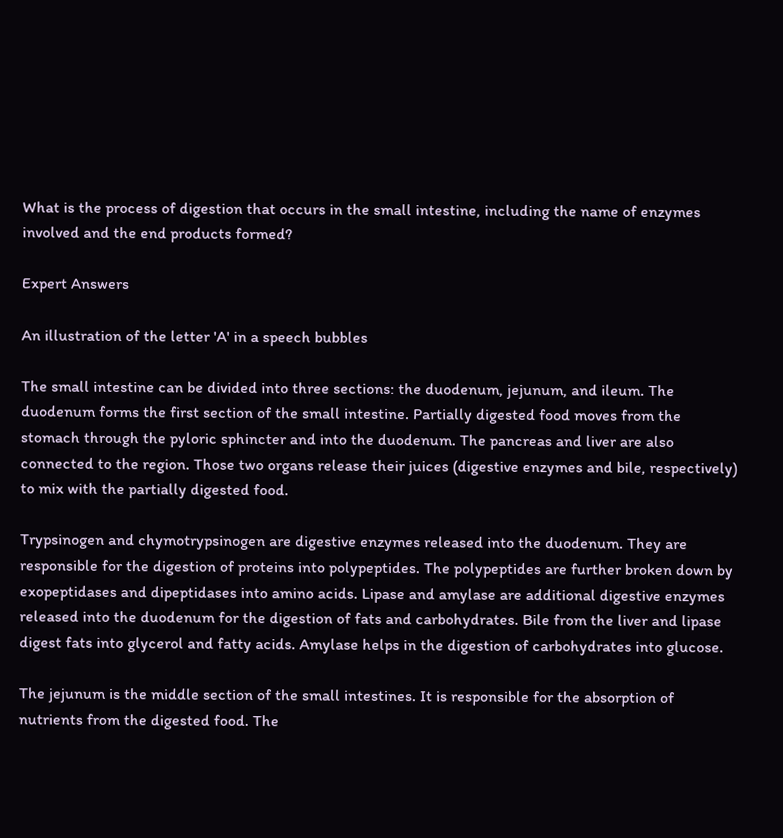What is the process of digestion that occurs in the small intestine, including the name of enzymes involved and the end products formed?

Expert Answers

An illustration of the letter 'A' in a speech bubbles

The small intestine can be divided into three sections: the duodenum, jejunum, and ileum. The duodenum forms the first section of the small intestine. Partially digested food moves from the stomach through the pyloric sphincter and into the duodenum. The pancreas and liver are also connected to the region. Those two organs release their juices (digestive enzymes and bile, respectively) to mix with the partially digested food.

Trypsinogen and chymotrypsinogen are digestive enzymes released into the duodenum. They are responsible for the digestion of proteins into polypeptides. The polypeptides are further broken down by exopeptidases and dipeptidases into amino acids. Lipase and amylase are additional digestive enzymes released into the duodenum for the digestion of fats and carbohydrates. Bile from the liver and lipase digest fats into glycerol and fatty acids. Amylase helps in the digestion of carbohydrates into glucose.

The jejunum is the middle section of the small intestines. It is responsible for the absorption of nutrients from the digested food. The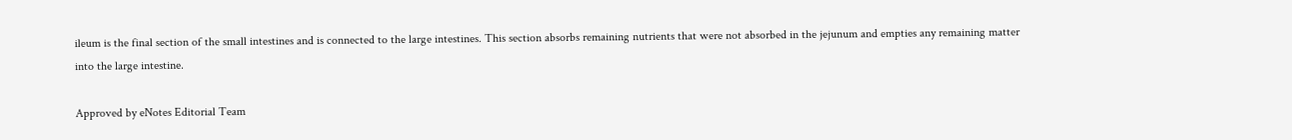ileum is the final section of the small intestines and is connected to the large intestines. This section absorbs remaining nutrients that were not absorbed in the jejunum and empties any remaining matter into the large intestine.

Approved by eNotes Editorial Team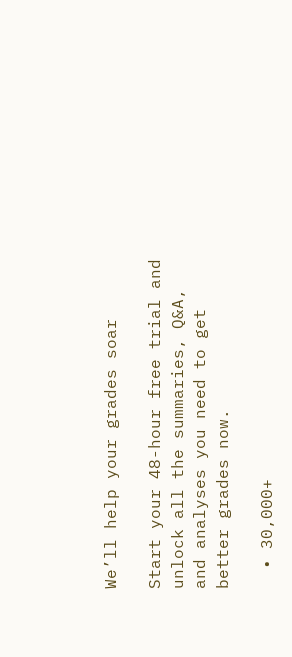We’ll help your grades soar

Start your 48-hour free trial and unlock all the summaries, Q&A, and analyses you need to get better grades now.

  • 30,000+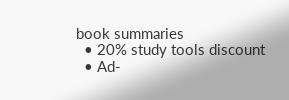book summaries
  • 20% study tools discount
  • Ad-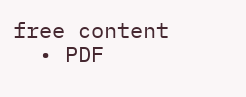free content
  • PDF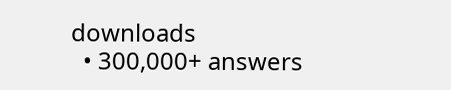downloads
  • 300,000+ answers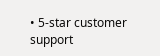• 5-star customer support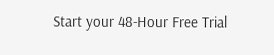Start your 48-Hour Free Trial